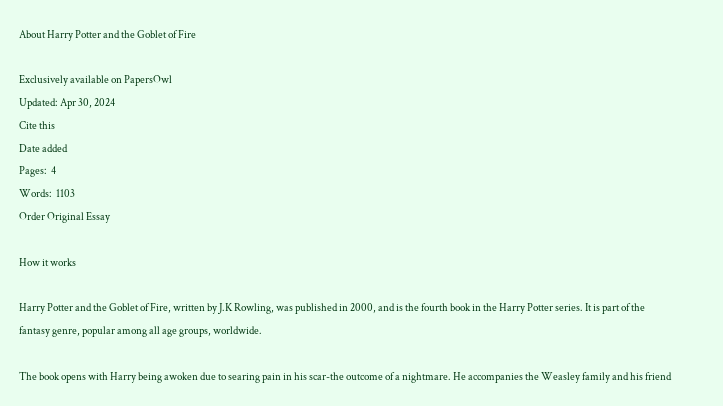About Harry Potter and the Goblet of Fire

Exclusively available on PapersOwl
Updated: Apr 30, 2024
Cite this
Date added
Pages:  4
Words:  1103
Order Original Essay

How it works

Harry Potter and the Goblet of Fire, written by J.K Rowling, was published in 2000, and is the fourth book in the Harry Potter series. It is part of the fantasy genre, popular among all age groups, worldwide.

The book opens with Harry being awoken due to searing pain in his scar-the outcome of a nightmare. He accompanies the Weasley family and his friend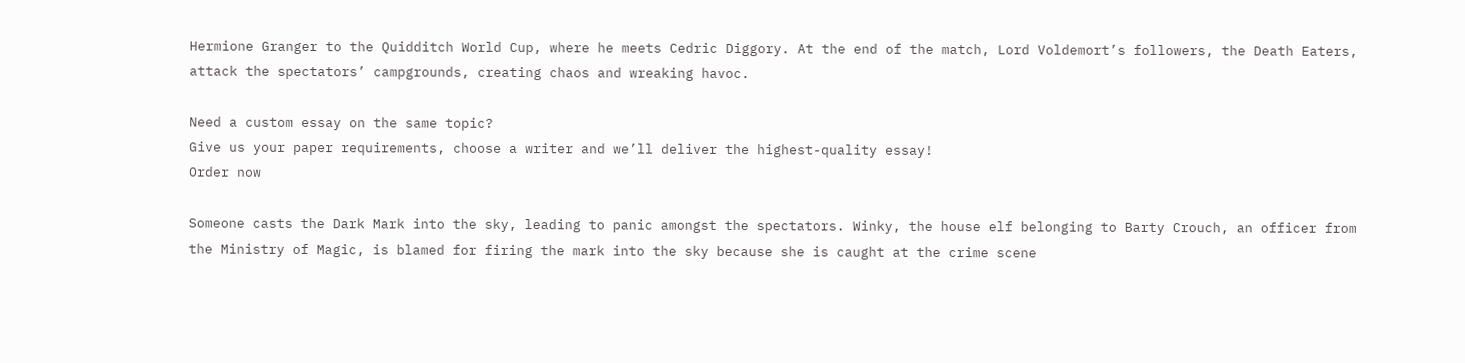Hermione Granger to the Quidditch World Cup, where he meets Cedric Diggory. At the end of the match, Lord Voldemort’s followers, the Death Eaters, attack the spectators’ campgrounds, creating chaos and wreaking havoc.

Need a custom essay on the same topic?
Give us your paper requirements, choose a writer and we’ll deliver the highest-quality essay!
Order now

Someone casts the Dark Mark into the sky, leading to panic amongst the spectators. Winky, the house elf belonging to Barty Crouch, an officer from the Ministry of Magic, is blamed for firing the mark into the sky because she is caught at the crime scene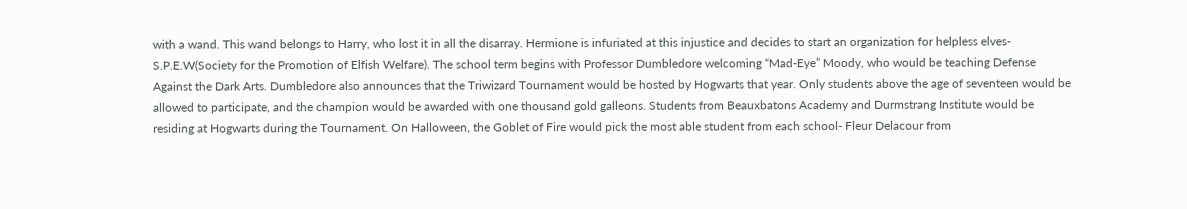with a wand. This wand belongs to Harry, who lost it in all the disarray. Hermione is infuriated at this injustice and decides to start an organization for helpless elves-S.P.E.W(Society for the Promotion of Elfish Welfare). The school term begins with Professor Dumbledore welcoming “Mad-Eye” Moody, who would be teaching Defense Against the Dark Arts. Dumbledore also announces that the Triwizard Tournament would be hosted by Hogwarts that year. Only students above the age of seventeen would be allowed to participate, and the champion would be awarded with one thousand gold galleons. Students from Beauxbatons Academy and Durmstrang Institute would be residing at Hogwarts during the Tournament. On Halloween, the Goblet of Fire would pick the most able student from each school- Fleur Delacour from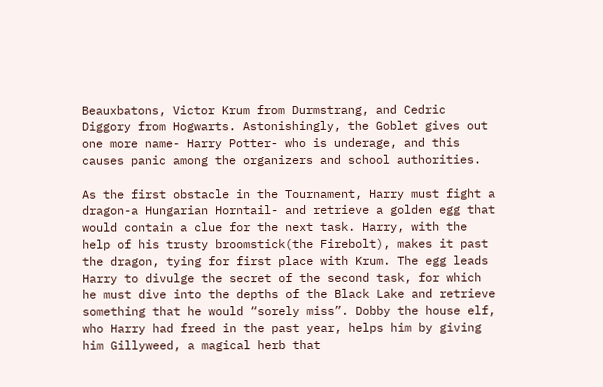Beauxbatons, Victor Krum from Durmstrang, and Cedric Diggory from Hogwarts. Astonishingly, the Goblet gives out one more name- Harry Potter- who is underage, and this causes panic among the organizers and school authorities.

As the first obstacle in the Tournament, Harry must fight a dragon-a Hungarian Horntail- and retrieve a golden egg that would contain a clue for the next task. Harry, with the help of his trusty broomstick(the Firebolt), makes it past the dragon, tying for first place with Krum. The egg leads Harry to divulge the secret of the second task, for which he must dive into the depths of the Black Lake and retrieve something that he would “sorely miss”. Dobby the house elf, who Harry had freed in the past year, helps him by giving him Gillyweed, a magical herb that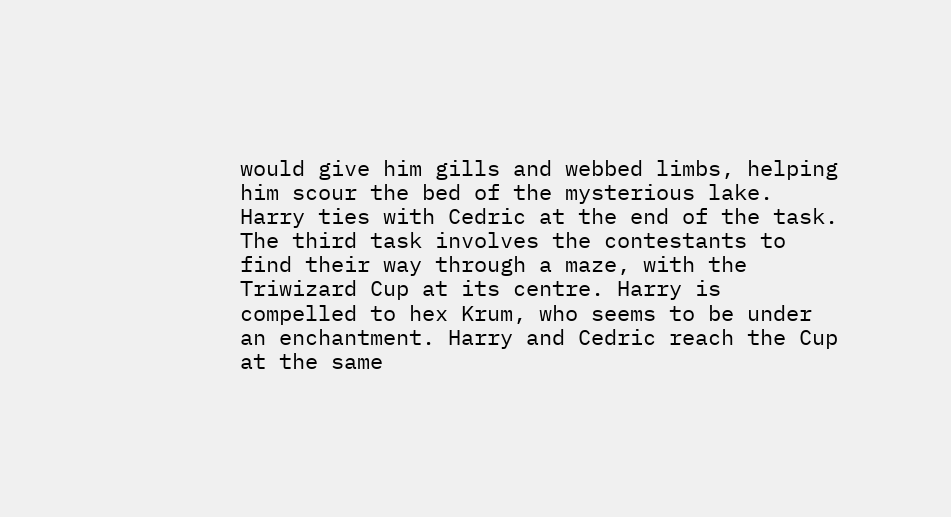would give him gills and webbed limbs, helping him scour the bed of the mysterious lake. Harry ties with Cedric at the end of the task. The third task involves the contestants to find their way through a maze, with the Triwizard Cup at its centre. Harry is compelled to hex Krum, who seems to be under an enchantment. Harry and Cedric reach the Cup at the same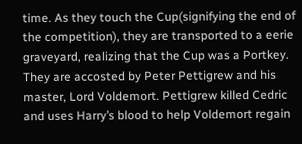time. As they touch the Cup(signifying the end of the competition), they are transported to a eerie graveyard, realizing that the Cup was a Portkey. They are accosted by Peter Pettigrew and his master, Lord Voldemort. Pettigrew killed Cedric and uses Harry’s blood to help Voldemort regain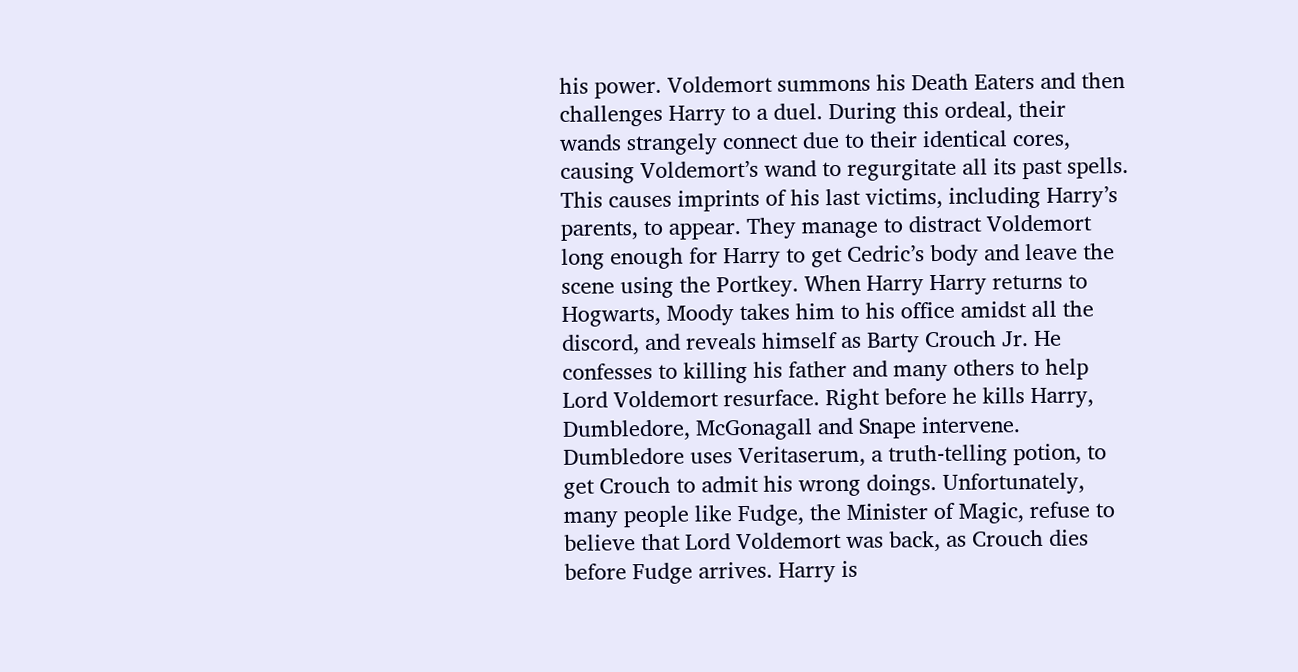his power. Voldemort summons his Death Eaters and then challenges Harry to a duel. During this ordeal, their wands strangely connect due to their identical cores, causing Voldemort’s wand to regurgitate all its past spells. This causes imprints of his last victims, including Harry’s parents, to appear. They manage to distract Voldemort long enough for Harry to get Cedric’s body and leave the scene using the Portkey. When Harry Harry returns to Hogwarts, Moody takes him to his office amidst all the discord, and reveals himself as Barty Crouch Jr. He confesses to killing his father and many others to help Lord Voldemort resurface. Right before he kills Harry, Dumbledore, McGonagall and Snape intervene. Dumbledore uses Veritaserum, a truth-telling potion, to get Crouch to admit his wrong doings. Unfortunately, many people like Fudge, the Minister of Magic, refuse to believe that Lord Voldemort was back, as Crouch dies before Fudge arrives. Harry is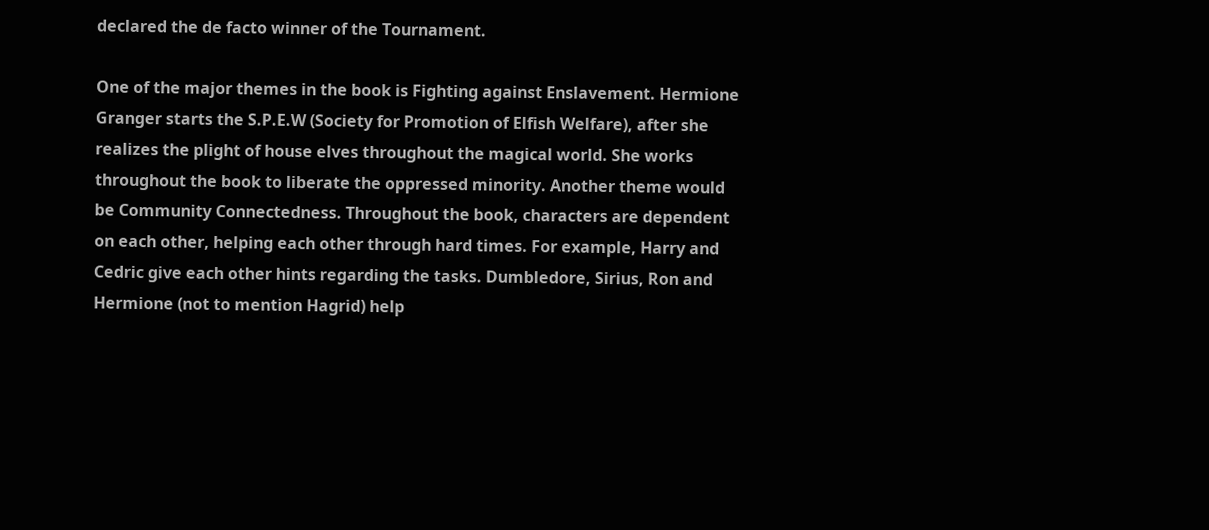declared the de facto winner of the Tournament.

One of the major themes in the book is Fighting against Enslavement. Hermione Granger starts the S.P.E.W (Society for Promotion of Elfish Welfare), after she realizes the plight of house elves throughout the magical world. She works throughout the book to liberate the oppressed minority. Another theme would be Community Connectedness. Throughout the book, characters are dependent on each other, helping each other through hard times. For example, Harry and Cedric give each other hints regarding the tasks. Dumbledore, Sirius, Ron and Hermione (not to mention Hagrid) help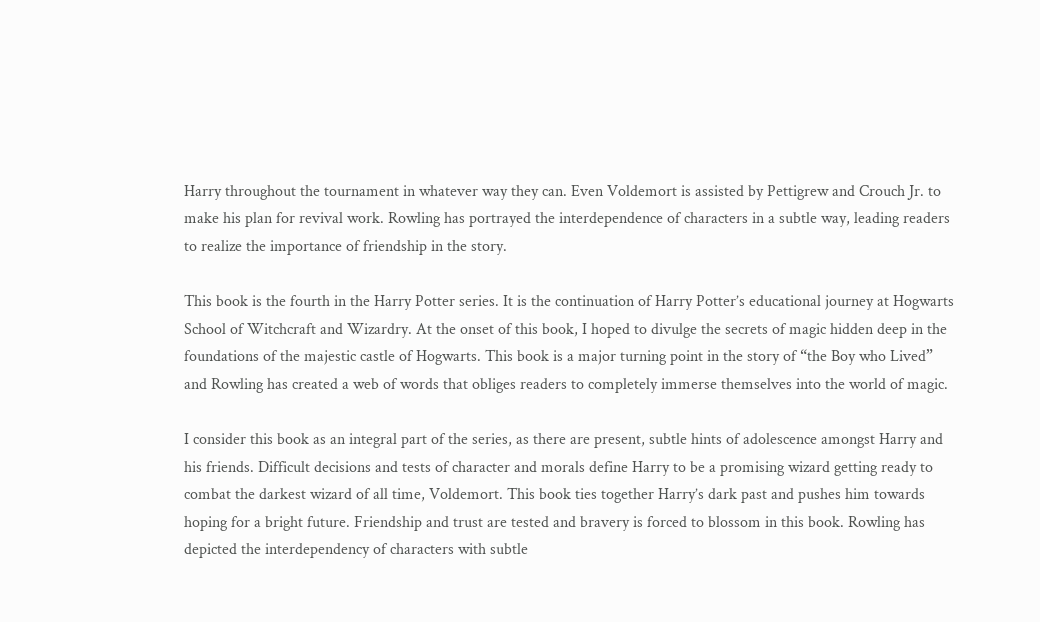Harry throughout the tournament in whatever way they can. Even Voldemort is assisted by Pettigrew and Crouch Jr. to make his plan for revival work. Rowling has portrayed the interdependence of characters in a subtle way, leading readers to realize the importance of friendship in the story.

This book is the fourth in the Harry Potter series. It is the continuation of Harry Potter’s educational journey at Hogwarts School of Witchcraft and Wizardry. At the onset of this book, I hoped to divulge the secrets of magic hidden deep in the foundations of the majestic castle of Hogwarts. This book is a major turning point in the story of “the Boy who Lived” and Rowling has created a web of words that obliges readers to completely immerse themselves into the world of magic.

I consider this book as an integral part of the series, as there are present, subtle hints of adolescence amongst Harry and his friends. Difficult decisions and tests of character and morals define Harry to be a promising wizard getting ready to combat the darkest wizard of all time, Voldemort. This book ties together Harry’s dark past and pushes him towards hoping for a bright future. Friendship and trust are tested and bravery is forced to blossom in this book. Rowling has depicted the interdependency of characters with subtle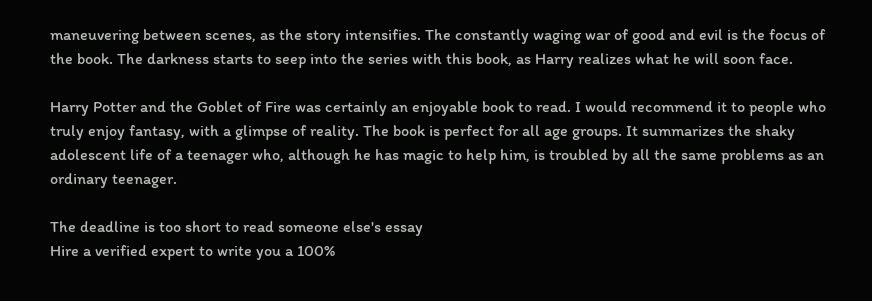maneuvering between scenes, as the story intensifies. The constantly waging war of good and evil is the focus of the book. The darkness starts to seep into the series with this book, as Harry realizes what he will soon face.

Harry Potter and the Goblet of Fire was certainly an enjoyable book to read. I would recommend it to people who truly enjoy fantasy, with a glimpse of reality. The book is perfect for all age groups. It summarizes the shaky adolescent life of a teenager who, although he has magic to help him, is troubled by all the same problems as an ordinary teenager.

The deadline is too short to read someone else's essay
Hire a verified expert to write you a 100%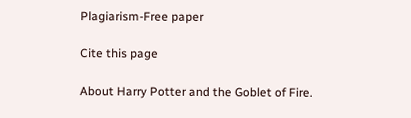Plagiarism-Free paper

Cite this page

About Harry Potter and the Goblet of Fire.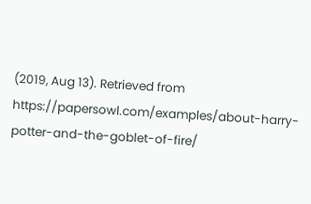(2019, Aug 13). Retrieved from https://papersowl.com/examples/about-harry-potter-and-the-goblet-of-fire/